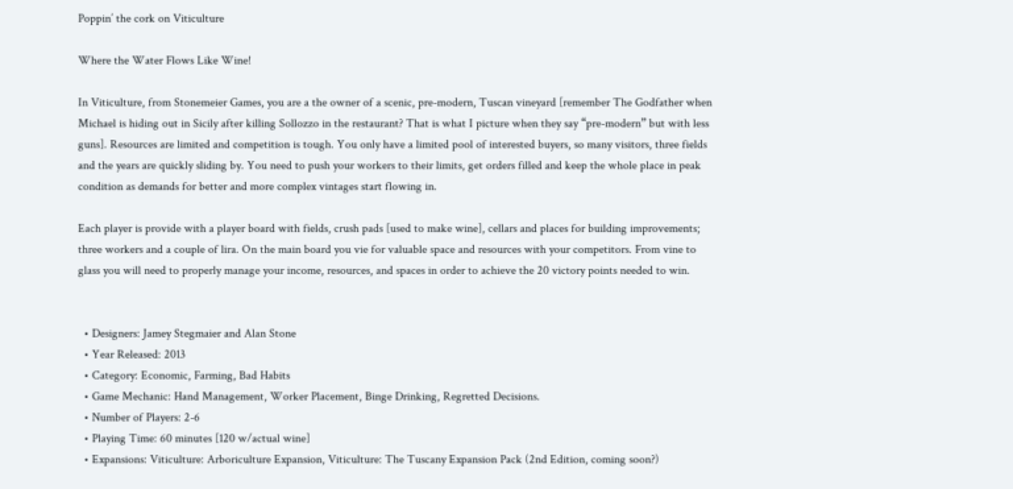Poppin’ the cork on Viticulture

Where the Water Flows Like Wine!

In Viticulture, from Stonemeier Games, you are a the owner of a scenic, pre-modern, Tuscan vineyard [remember The Godfather when Michael is hiding out in Sicily after killing Sollozzo in the restaurant? That is what I picture when they say “pre-modern” but with less guns]. Resources are limited and competition is tough. You only have a limited pool of interested buyers, so many visitors, three fields and the years are quickly sliding by. You need to push your workers to their limits, get orders filled and keep the whole place in peak condition as demands for better and more complex vintages start flowing in.

Each player is provide with a player board with fields, crush pads [used to make wine], cellars and places for building improvements; three workers and a couple of lira. On the main board you vie for valuable space and resources with your competitors. From vine to glass you will need to properly manage your income, resources, and spaces in order to achieve the 20 victory points needed to win.


  • Designers: Jamey Stegmaier and Alan Stone
  • Year Released: 2013
  • Category: Economic, Farming, Bad Habits
  • Game Mechanic: Hand Management, Worker Placement, Binge Drinking, Regretted Decisions.
  • Number of Players: 2-6
  • Playing Time: 60 minutes [120 w/actual wine]
  • Expansions: Viticulture: Arboriculture Expansion, Viticulture: The Tuscany Expansion Pack (2nd Edition, coming soon?)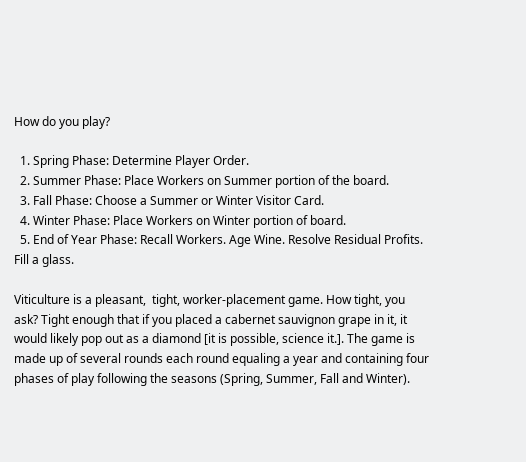How do you play?

  1. Spring Phase: Determine Player Order.
  2. Summer Phase: Place Workers on Summer portion of the board.
  3. Fall Phase: Choose a Summer or Winter Visitor Card.
  4. Winter Phase: Place Workers on Winter portion of board.
  5. End of Year Phase: Recall Workers. Age Wine. Resolve Residual Profits. Fill a glass.

Viticulture is a pleasant,  tight, worker-placement game. How tight, you ask? Tight enough that if you placed a cabernet sauvignon grape in it, it would likely pop out as a diamond [it is possible, science it.]. The game is made up of several rounds each round equaling a year and containing four phases of play following the seasons (Spring, Summer, Fall and Winter).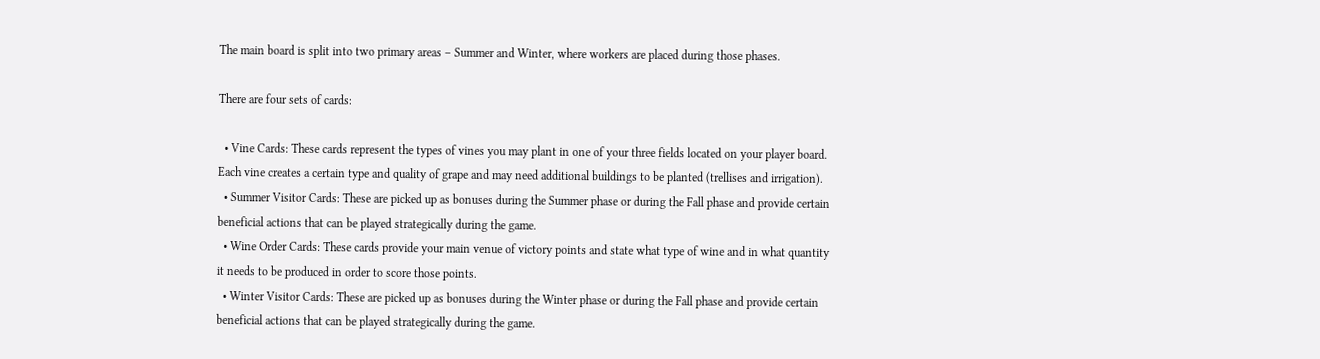The main board is split into two primary areas – Summer and Winter, where workers are placed during those phases.

There are four sets of cards:

  • Vine Cards: These cards represent the types of vines you may plant in one of your three fields located on your player board. Each vine creates a certain type and quality of grape and may need additional buildings to be planted (trellises and irrigation).
  • Summer Visitor Cards: These are picked up as bonuses during the Summer phase or during the Fall phase and provide certain beneficial actions that can be played strategically during the game.
  • Wine Order Cards: These cards provide your main venue of victory points and state what type of wine and in what quantity it needs to be produced in order to score those points.
  • Winter Visitor Cards: These are picked up as bonuses during the Winter phase or during the Fall phase and provide certain beneficial actions that can be played strategically during the game.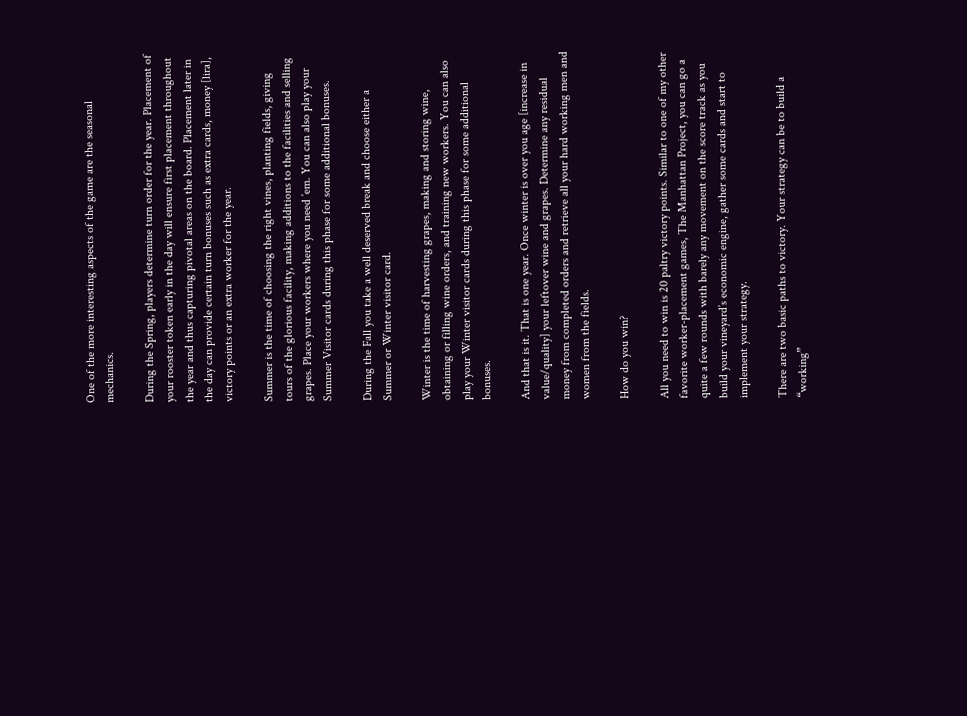One of the more interesting aspects of the game are the seasonal mechanics.

During the Spring, players determine turn order for the year. Placement of your rooster token early in the day will ensure first placement throughout the year and thus capturing pivotal areas on the board. Placement later in the day can provide certain turn bonuses such as extra cards, money [lira], victory points or an extra worker for the year.

Summer is the time of choosing the right vines, planting fields, giving tours of the glorious facility, making additions to the facilities and selling grapes. Place your workers where you need ’em. You can also play your Summer Visitor cards during this phase for some additional bonuses.

During the Fall you take a well deserved break and choose either a Summer or Winter visitor card.

Winter is the time of harvesting grapes, making and storing wine, obtaining or filling wine orders, and training new workers. You can also play your Winter visitor cards during this phase for some additional bonuses.

And that is it. That is one year. Once winter is over you age [increase in value/quality] your leftover wine and grapes. Determine any residual money from completed orders and retrieve all your hard working men and women from the fields.

How do you win?

All you need to win is 20 paltry victory points. Similar to one of my other favorite worker-placement games, The Manhattan Project, you can go a quite a few rounds with barely any movement on the score track as you build your vineyard’s economic engine, gather some cards and start to implement your strategy.

There are two basic paths to victory. Your strategy can be to build a “working”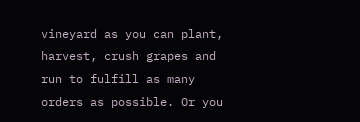vineyard as you can plant, harvest, crush grapes and run to fulfill as many orders as possible. Or you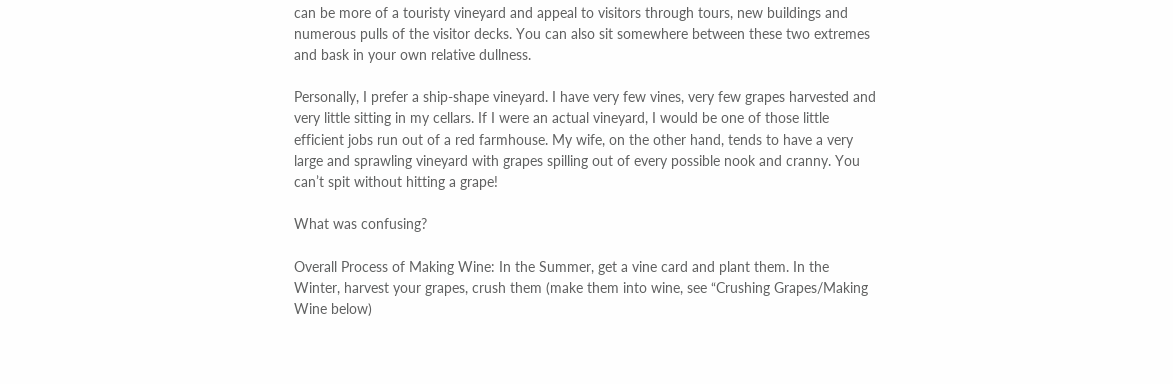can be more of a touristy vineyard and appeal to visitors through tours, new buildings and numerous pulls of the visitor decks. You can also sit somewhere between these two extremes and bask in your own relative dullness.

Personally, I prefer a ship-shape vineyard. I have very few vines, very few grapes harvested and very little sitting in my cellars. If I were an actual vineyard, I would be one of those little efficient jobs run out of a red farmhouse. My wife, on the other hand, tends to have a very large and sprawling vineyard with grapes spilling out of every possible nook and cranny. You can’t spit without hitting a grape!

What was confusing?

Overall Process of Making Wine: In the Summer, get a vine card and plant them. In the Winter, harvest your grapes, crush them (make them into wine, see “Crushing Grapes/Making Wine below)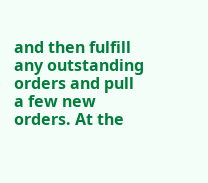and then fulfill any outstanding orders and pull a few new orders. At the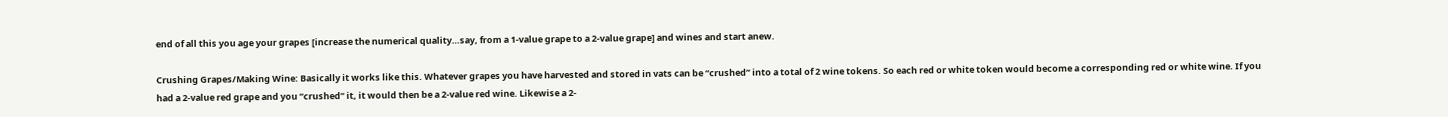end of all this you age your grapes [increase the numerical quality…say, from a 1-value grape to a 2-value grape] and wines and start anew.

Crushing Grapes/Making Wine: Basically it works like this. Whatever grapes you have harvested and stored in vats can be “crushed” into a total of 2 wine tokens. So each red or white token would become a corresponding red or white wine. If you had a 2-value red grape and you “crushed” it, it would then be a 2-value red wine. Likewise a 2-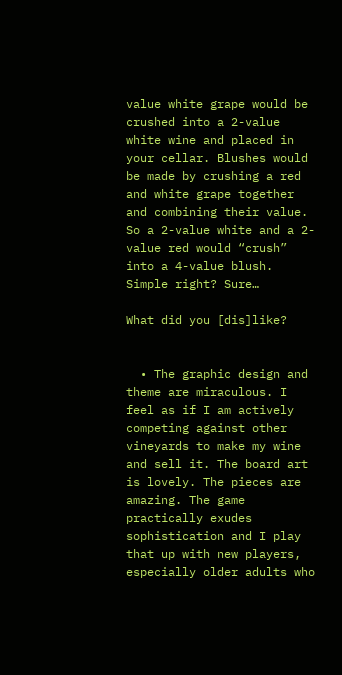value white grape would be crushed into a 2-value white wine and placed in your cellar. Blushes would be made by crushing a red and white grape together and combining their value. So a 2-value white and a 2-value red would “crush” into a 4-value blush. Simple right? Sure…

What did you [dis]like?


  • The graphic design and theme are miraculous. I feel as if I am actively competing against other vineyards to make my wine and sell it. The board art is lovely. The pieces are amazing. The game practically exudes sophistication and I play that up with new players, especially older adults who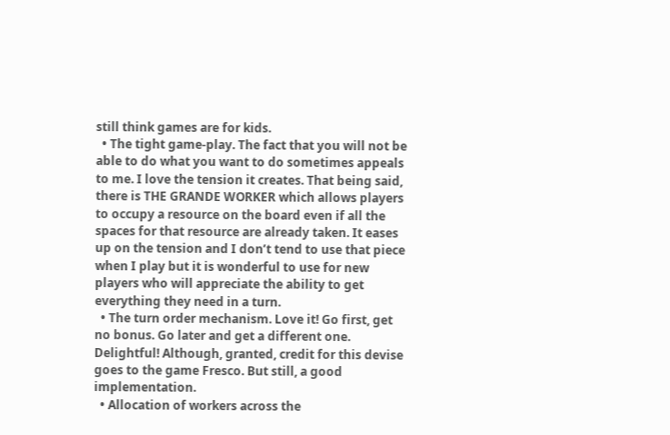still think games are for kids.
  • The tight game-play. The fact that you will not be able to do what you want to do sometimes appeals to me. I love the tension it creates. That being said, there is THE GRANDE WORKER which allows players to occupy a resource on the board even if all the spaces for that resource are already taken. It eases up on the tension and I don’t tend to use that piece when I play but it is wonderful to use for new players who will appreciate the ability to get everything they need in a turn.
  • The turn order mechanism. Love it! Go first, get no bonus. Go later and get a different one. Delightful! Although, granted, credit for this devise goes to the game Fresco. But still, a good implementation.
  • Allocation of workers across the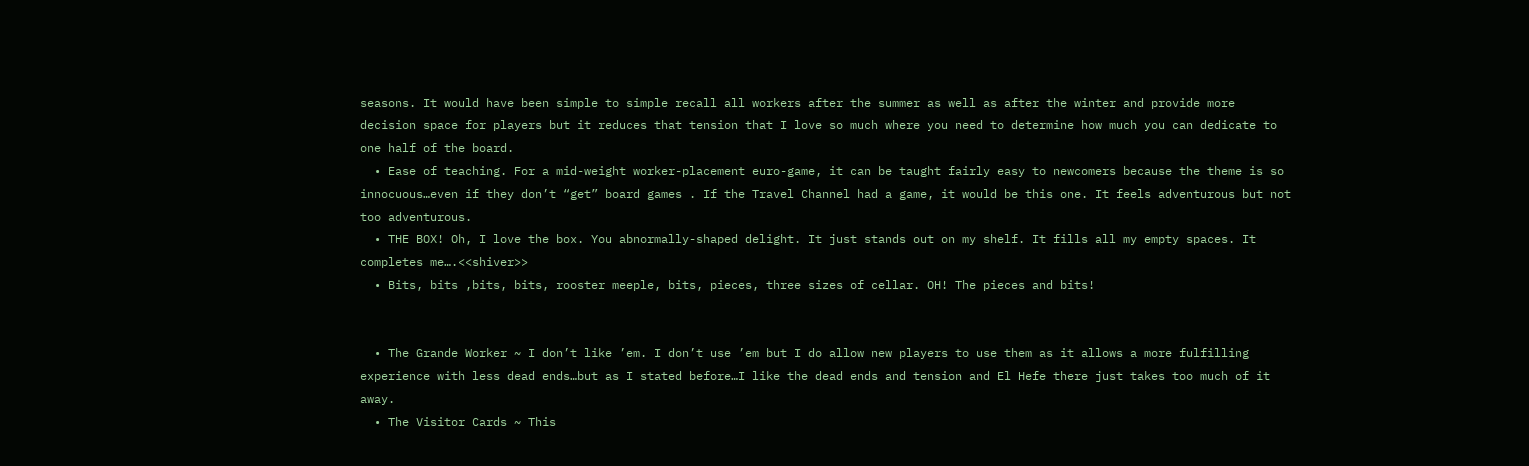seasons. It would have been simple to simple recall all workers after the summer as well as after the winter and provide more decision space for players but it reduces that tension that I love so much where you need to determine how much you can dedicate to one half of the board.
  • Ease of teaching. For a mid-weight worker-placement euro-game, it can be taught fairly easy to newcomers because the theme is so innocuous…even if they don’t “get” board games . If the Travel Channel had a game, it would be this one. It feels adventurous but not too adventurous.
  • THE BOX! Oh, I love the box. You abnormally-shaped delight. It just stands out on my shelf. It fills all my empty spaces. It completes me….<<shiver>>
  • Bits, bits ,bits, bits, rooster meeple, bits, pieces, three sizes of cellar. OH! The pieces and bits!


  • The Grande Worker ~ I don’t like ’em. I don’t use ’em but I do allow new players to use them as it allows a more fulfilling experience with less dead ends…but as I stated before…I like the dead ends and tension and El Hefe there just takes too much of it away.
  • The Visitor Cards ~ This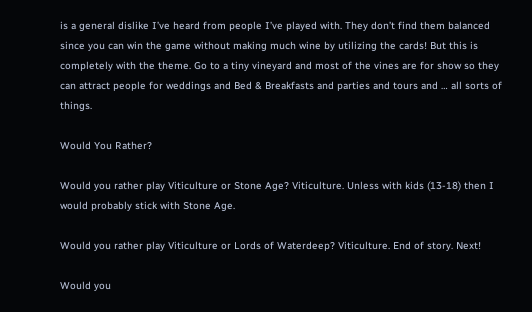is a general dislike I’ve heard from people I’ve played with. They don’t find them balanced since you can win the game without making much wine by utilizing the cards! But this is completely with the theme. Go to a tiny vineyard and most of the vines are for show so they can attract people for weddings and Bed & Breakfasts and parties and tours and … all sorts of things.

Would You Rather?

Would you rather play Viticulture or Stone Age? Viticulture. Unless with kids (13-18) then I would probably stick with Stone Age.

Would you rather play Viticulture or Lords of Waterdeep? Viticulture. End of story. Next!

Would you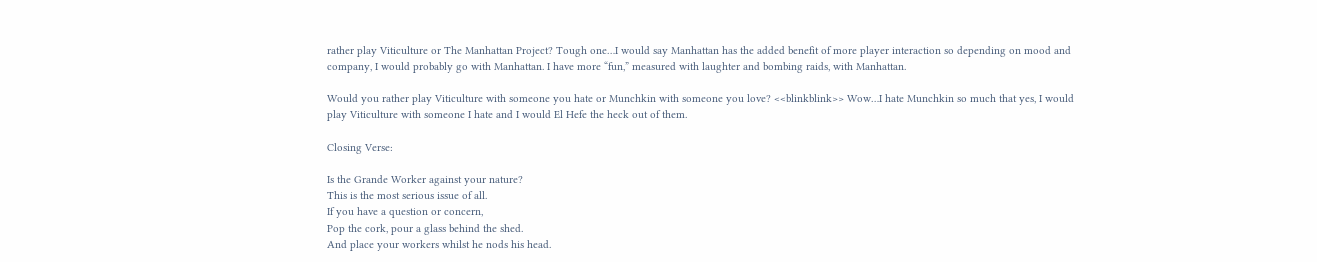rather play Viticulture or The Manhattan Project? Tough one…I would say Manhattan has the added benefit of more player interaction so depending on mood and company, I would probably go with Manhattan. I have more “fun,” measured with laughter and bombing raids, with Manhattan.

Would you rather play Viticulture with someone you hate or Munchkin with someone you love? <<blinkblink>> Wow…I hate Munchkin so much that yes, I would play Viticulture with someone I hate and I would El Hefe the heck out of them.

Closing Verse:

Is the Grande Worker against your nature?
This is the most serious issue of all.
If you have a question or concern,
Pop the cork, pour a glass behind the shed.
And place your workers whilst he nods his head.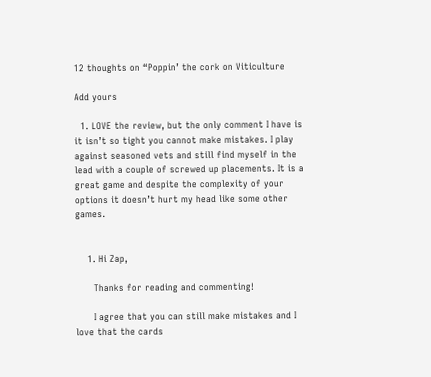12 thoughts on “Poppin’ the cork on Viticulture

Add yours

  1. LOVE the review, but the only comment I have is it isn’t so tight you cannot make mistakes. I play against seasoned vets and still find myself in the lead with a couple of screwed up placements. It is a great game and despite the complexity of your options it doesn’t hurt my head like some other games.


    1. Hi Zap,

      Thanks for reading and commenting!

      I agree that you can still make mistakes and I love that the cards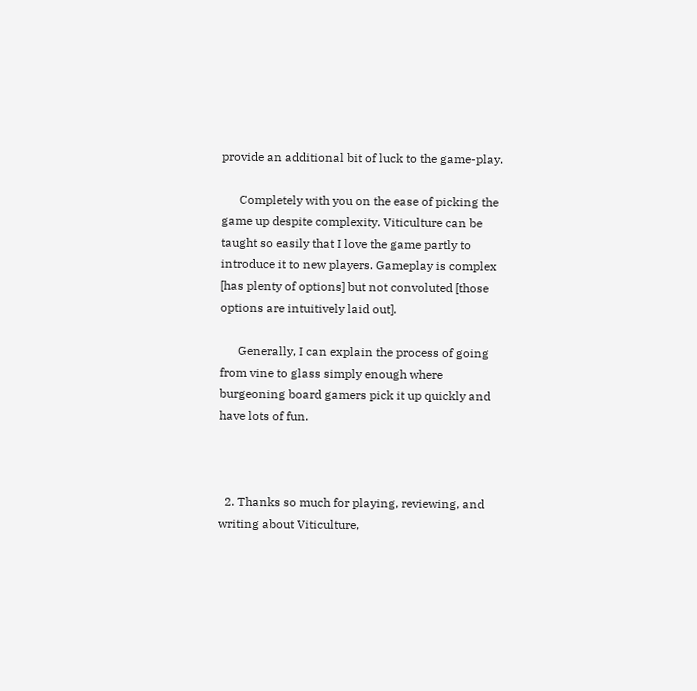provide an additional bit of luck to the game-play.

      Completely with you on the ease of picking the game up despite complexity. Viticulture can be taught so easily that I love the game partly to introduce it to new players. Gameplay is complex [has plenty of options] but not convoluted [those options are intuitively laid out].

      Generally, I can explain the process of going from vine to glass simply enough where burgeoning board gamers pick it up quickly and have lots of fun.



  2. Thanks so much for playing, reviewing, and writing about Viticulture,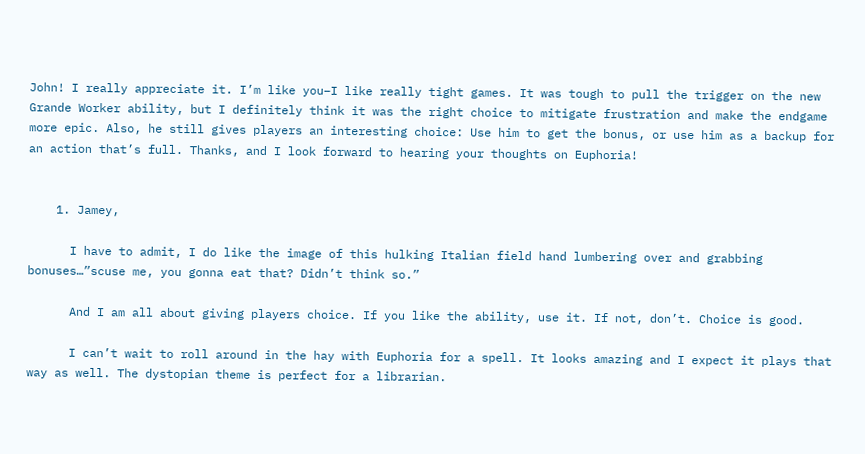John! I really appreciate it. I’m like you–I like really tight games. It was tough to pull the trigger on the new Grande Worker ability, but I definitely think it was the right choice to mitigate frustration and make the endgame more epic. Also, he still gives players an interesting choice: Use him to get the bonus, or use him as a backup for an action that’s full. Thanks, and I look forward to hearing your thoughts on Euphoria!


    1. Jamey,

      I have to admit, I do like the image of this hulking Italian field hand lumbering over and grabbing bonuses…”scuse me, you gonna eat that? Didn’t think so.”

      And I am all about giving players choice. If you like the ability, use it. If not, don’t. Choice is good.

      I can’t wait to roll around in the hay with Euphoria for a spell. It looks amazing and I expect it plays that way as well. The dystopian theme is perfect for a librarian.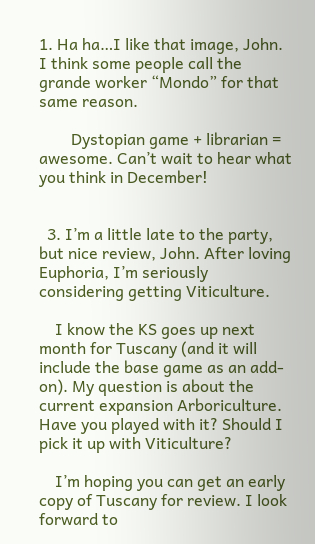1. Ha ha…I like that image, John. I think some people call the grande worker “Mondo” for that same reason.

        Dystopian game + librarian = awesome. Can’t wait to hear what you think in December!


  3. I’m a little late to the party, but nice review, John. After loving Euphoria, I’m seriously considering getting Viticulture.

    I know the KS goes up next month for Tuscany (and it will include the base game as an add-on). My question is about the current expansion Arboriculture. Have you played with it? Should I pick it up with Viticulture?

    I’m hoping you can get an early copy of Tuscany for review. I look forward to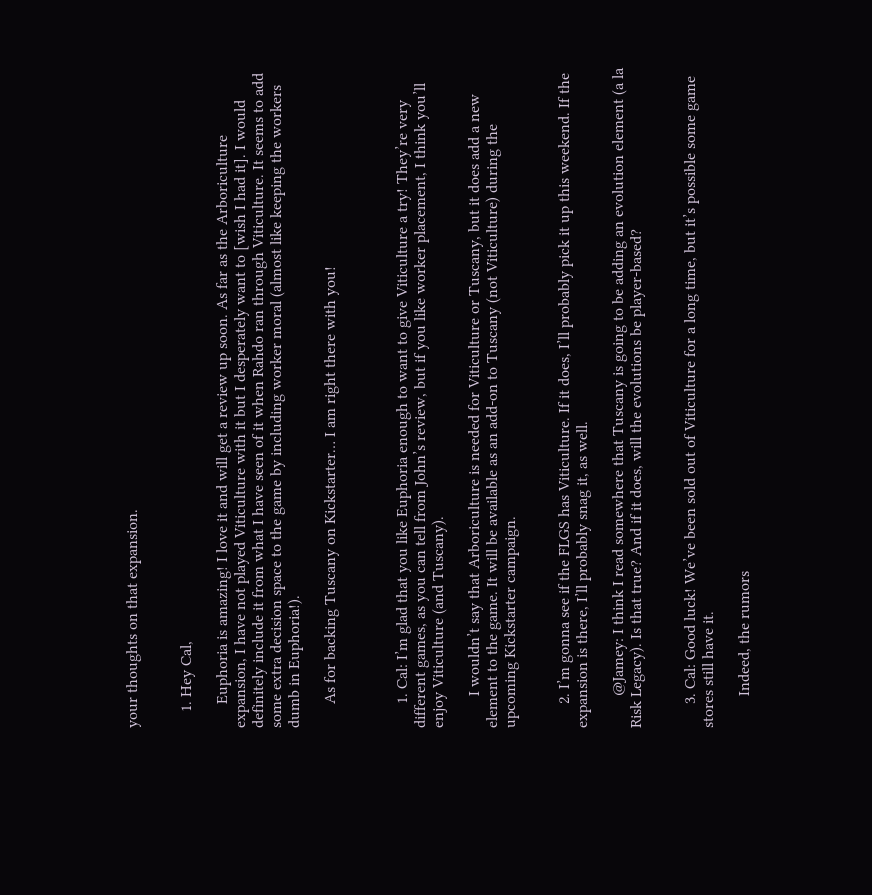your thoughts on that expansion.


    1. Hey Cal,

      Euphoria is amazing! I love it and will get a review up soon. As far as the Arboriculture expansion, I have not played Viticulture with it but I desperately want to [wish I had it]. I would definitely include it from what I have seen of it when Rahdo ran through Viticulture. It seems to add some extra decision space to the game by including worker moral (almost like keeping the workers dumb in Euphoria!).

      As for backing Tuscany on Kickstarter… I am right there with you!



      1. Cal: I’m glad that you like Euphoria enough to want to give Viticulture a try! They’re very different games, as you can tell from John’s review, but if you like worker placement, I think you’ll enjoy Viticulture (and Tuscany).

        I wouldn’t say that Arboriculture is needed for Viticulture or Tuscany, but it does add a new element to the game. It will be available as an add-on to Tuscany (not Viticulture) during the upcoming Kickstarter campaign.


      2. I’m gonna see if the FLGS has Viticulture. If it does, I’ll probably pick it up this weekend. If the expansion is there, I’ll probably snag it, as well.

        @Jamey: I think I read somewhere that Tuscany is going to be adding an evolution element (a la Risk Legacy). Is that true? And if it does, will the evolutions be player-based?


      3. Cal: Good luck! We’ve been sold out of Viticulture for a long time, but it’s possible some game stores still have it.

        Indeed, the rumors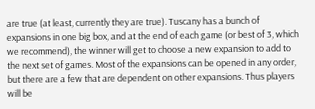are true (at least, currently they are true). Tuscany has a bunch of expansions in one big box, and at the end of each game (or best of 3, which we recommend), the winner will get to choose a new expansion to add to the next set of games. Most of the expansions can be opened in any order, but there are a few that are dependent on other expansions. Thus players will be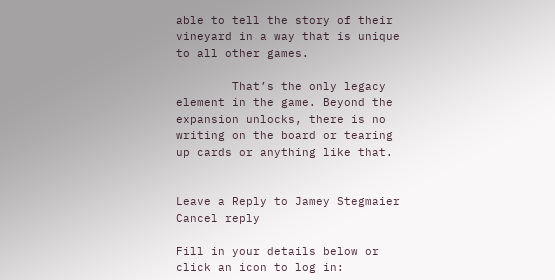able to tell the story of their vineyard in a way that is unique to all other games.

        That’s the only legacy element in the game. Beyond the expansion unlocks, there is no writing on the board or tearing up cards or anything like that.


Leave a Reply to Jamey Stegmaier Cancel reply

Fill in your details below or click an icon to log in: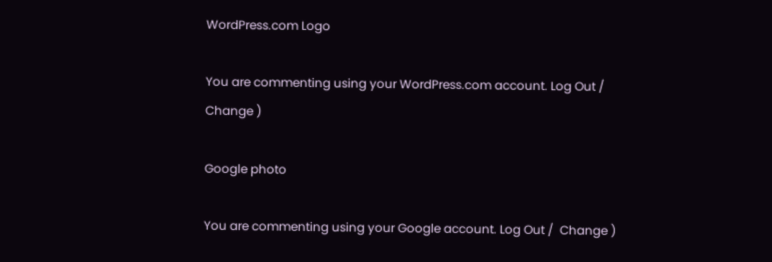WordPress.com Logo

You are commenting using your WordPress.com account. Log Out /  Change )

Google photo

You are commenting using your Google account. Log Out /  Change )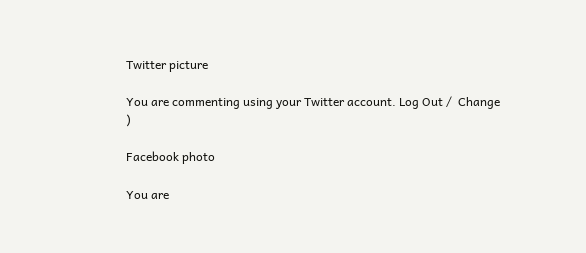Twitter picture

You are commenting using your Twitter account. Log Out /  Change )

Facebook photo

You are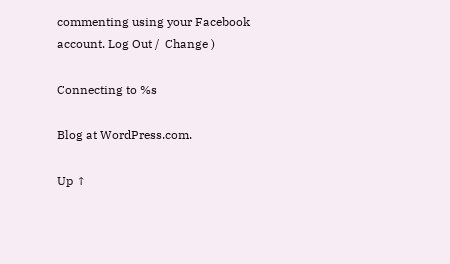commenting using your Facebook account. Log Out /  Change )

Connecting to %s

Blog at WordPress.com.

Up ↑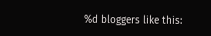%d bloggers like this: